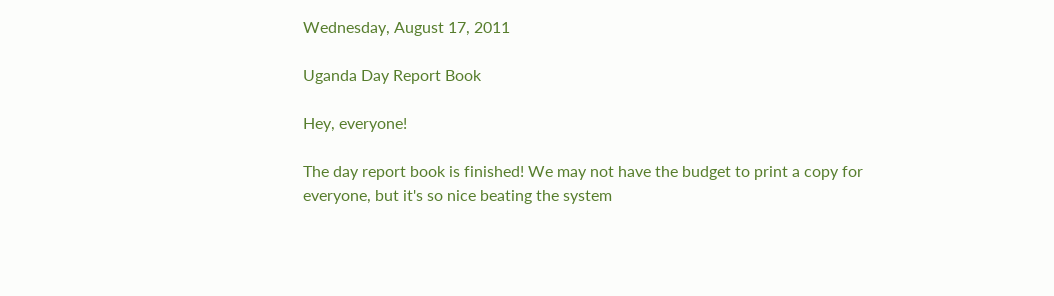Wednesday, August 17, 2011

Uganda Day Report Book

Hey, everyone!

The day report book is finished! We may not have the budget to print a copy for everyone, but it's so nice beating the system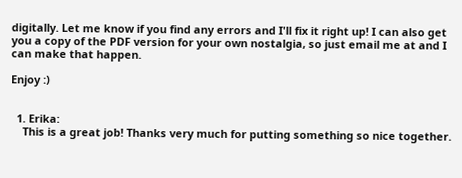digitally. Let me know if you find any errors and I'll fix it right up! I can also get you a copy of the PDF version for your own nostalgia, so just email me at and I can make that happen.

Enjoy :)


  1. Erika:
    This is a great job! Thanks very much for putting something so nice together.